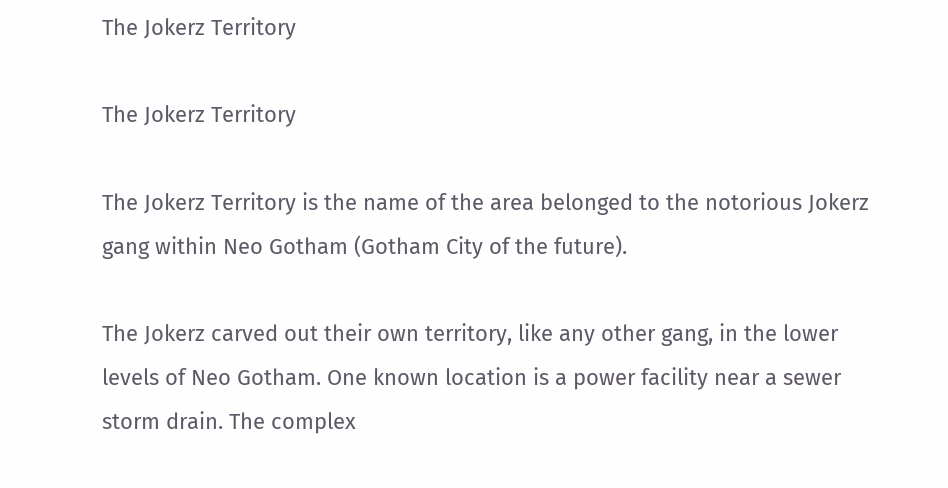The Jokerz Territory

The Jokerz Territory

The Jokerz Territory is the name of the area belonged to the notorious Jokerz gang within Neo Gotham (Gotham City of the future).

The Jokerz carved out their own territory, like any other gang, in the lower levels of Neo Gotham. One known location is a power facility near a sewer storm drain. The complex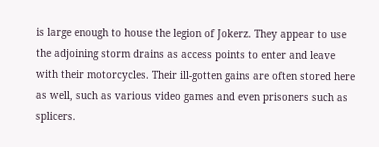is large enough to house the legion of Jokerz. They appear to use the adjoining storm drains as access points to enter and leave with their motorcycles. Their ill-gotten gains are often stored here as well, such as various video games and even prisoners such as splicers.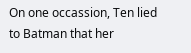On one occassion, Ten lied to Batman that her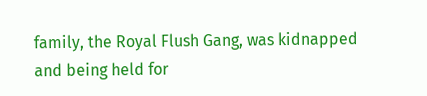family, the Royal Flush Gang, was kidnapped and being held for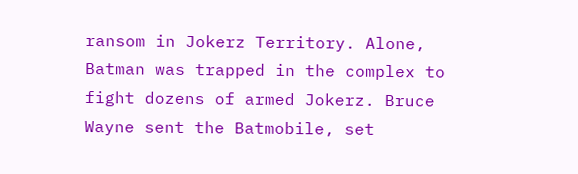ransom in Jokerz Territory. Alone, Batman was trapped in the complex to fight dozens of armed Jokerz. Bruce Wayne sent the Batmobile, set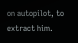on autopilot, to extract him.